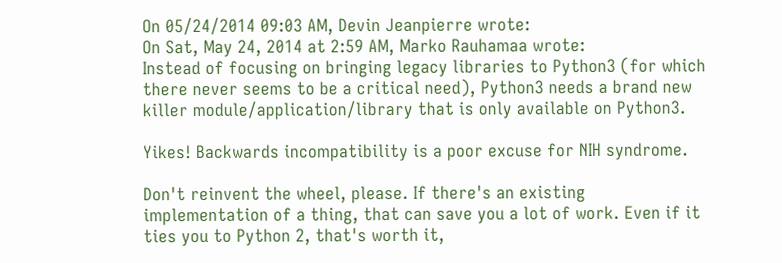On 05/24/2014 09:03 AM, Devin Jeanpierre wrote:
On Sat, May 24, 2014 at 2:59 AM, Marko Rauhamaa wrote:
Instead of focusing on bringing legacy libraries to Python3 (for which
there never seems to be a critical need), Python3 needs a brand new
killer module/application/library that is only available on Python3.

Yikes! Backwards incompatibility is a poor excuse for NIH syndrome.

Don't reinvent the wheel, please. If there's an existing
implementation of a thing, that can save you a lot of work. Even if it
ties you to Python 2, that's worth it,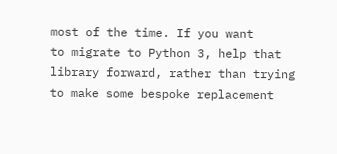most of the time. If you want
to migrate to Python 3, help that library forward, rather than trying
to make some bespoke replacement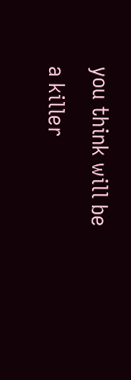you think will be a killer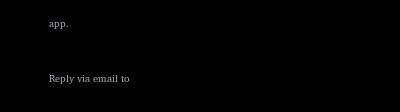app.




Reply via email to